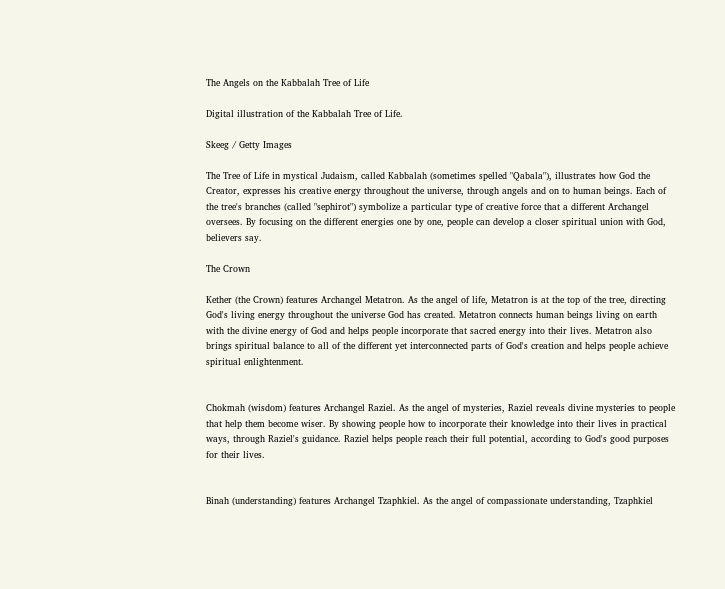The Angels on the Kabbalah Tree of Life

Digital illustration of the Kabbalah Tree of Life.

Skeeg / Getty Images

The Tree of Life in mystical Judaism, called Kabbalah (sometimes spelled "Qabala"), illustrates how God the Creator, expresses his creative energy throughout the universe, through angels and on to human beings. Each of the tree's branches (called "sephirot") symbolize a particular type of creative force that a different Archangel oversees. By focusing on the different energies one by one, people can develop a closer spiritual union with God, believers say.

The Crown

Kether (the Crown) features Archangel Metatron. As the angel of life, Metatron is at the top of the tree, directing God's living energy throughout the universe God has created. Metatron connects human beings living on earth with the divine energy of God and helps people incorporate that sacred energy into their lives. Metatron also brings spiritual balance to all of the different yet interconnected parts of God's creation and helps people achieve spiritual enlightenment.


Chokmah (wisdom) features Archangel Raziel. As the angel of mysteries, Raziel reveals divine mysteries to people that help them become wiser. By showing people how to incorporate their knowledge into their lives in practical ways, through Raziel's guidance. Raziel helps people reach their full potential, according to God's good purposes for their lives.


Binah (understanding) features Archangel Tzaphkiel. As the angel of compassionate understanding, Tzaphkiel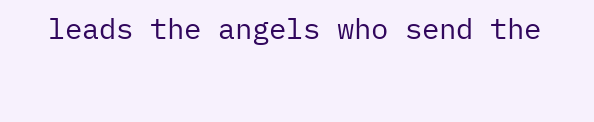leads the angels who send the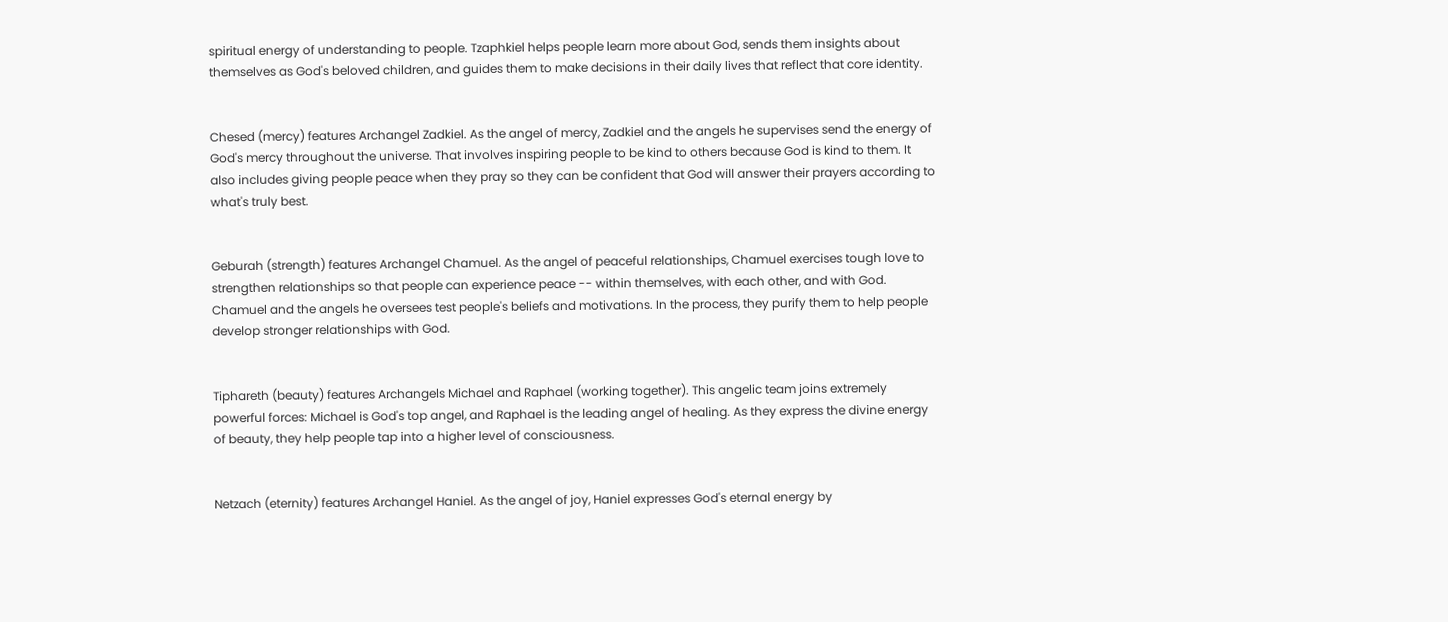spiritual energy of understanding to people. Tzaphkiel helps people learn more about God, sends them insights about themselves as God's beloved children, and guides them to make decisions in their daily lives that reflect that core identity.


Chesed (mercy) features Archangel Zadkiel. As the angel of mercy, Zadkiel and the angels he supervises send the energy of God's mercy throughout the universe. That involves inspiring people to be kind to others because God is kind to them. It also includes giving people peace when they pray so they can be confident that God will answer their prayers according to what's truly best.


Geburah (strength) features Archangel Chamuel. As the angel of peaceful relationships, Chamuel exercises tough love to strengthen relationships so that people can experience peace -- within themselves, with each other, and with God. Chamuel and the angels he oversees test people's beliefs and motivations. In the process, they purify them to help people develop stronger relationships with God.


Tiphareth (beauty) features Archangels Michael and Raphael (working together). This angelic team joins extremely powerful forces: Michael is God's top angel, and Raphael is the leading angel of healing. As they express the divine energy of beauty, they help people tap into a higher level of consciousness.


Netzach (eternity) features Archangel Haniel. As the angel of joy, Haniel expresses God's eternal energy by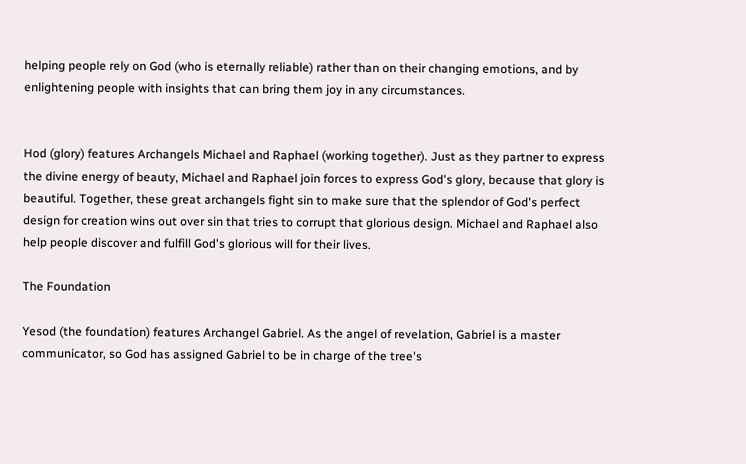helping people rely on God (who is eternally reliable) rather than on their changing emotions, and by enlightening people with insights that can bring them joy in any circumstances.


Hod (glory) features Archangels Michael and Raphael (working together). Just as they partner to express the divine energy of beauty, Michael and Raphael join forces to express God's glory, because that glory is beautiful. Together, these great archangels fight sin to make sure that the splendor of God's perfect design for creation wins out over sin that tries to corrupt that glorious design. Michael and Raphael also help people discover and fulfill God's glorious will for their lives.

The Foundation

Yesod (the foundation) features Archangel Gabriel. As the angel of revelation, Gabriel is a master communicator, so God has assigned Gabriel to be in charge of the tree's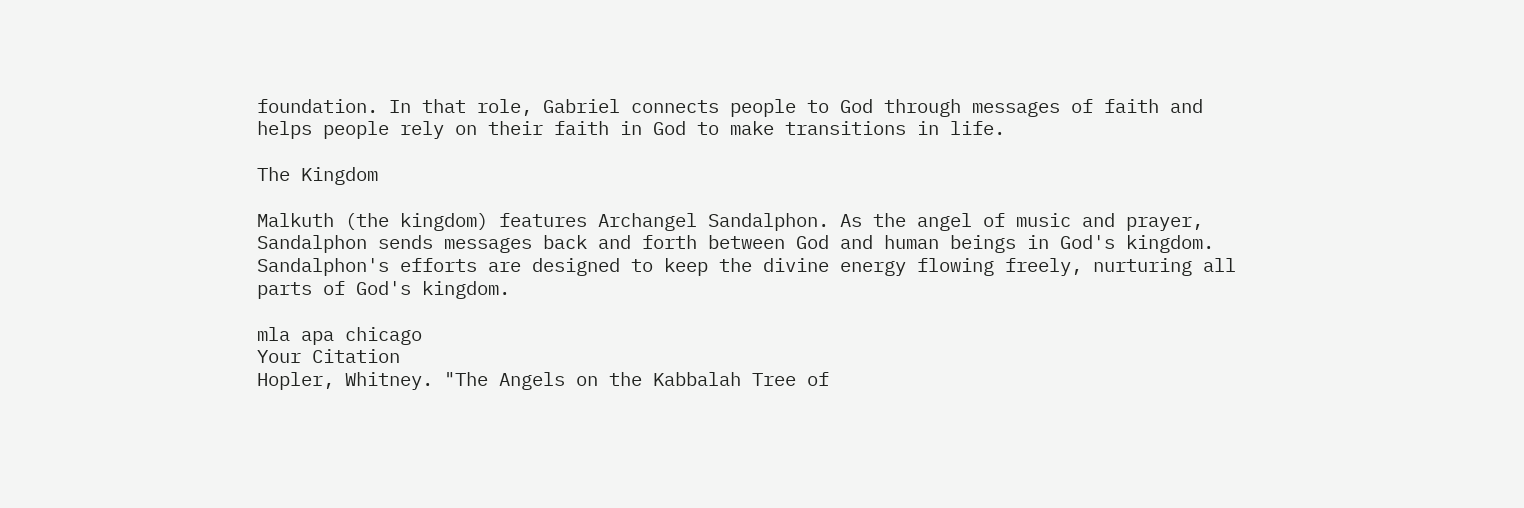foundation. In that role, Gabriel connects people to God through messages of faith and helps people rely on their faith in God to make transitions in life.

The Kingdom

Malkuth (the kingdom) features Archangel Sandalphon. As the angel of music and prayer, Sandalphon sends messages back and forth between God and human beings in God's kingdom. Sandalphon's efforts are designed to keep the divine energy flowing freely, nurturing all parts of God's kingdom.

mla apa chicago
Your Citation
Hopler, Whitney. "The Angels on the Kabbalah Tree of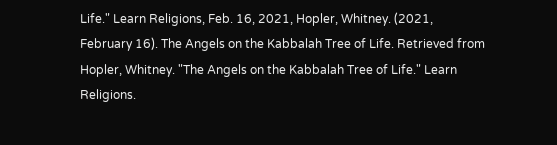Life." Learn Religions, Feb. 16, 2021, Hopler, Whitney. (2021, February 16). The Angels on the Kabbalah Tree of Life. Retrieved from Hopler, Whitney. "The Angels on the Kabbalah Tree of Life." Learn Religions.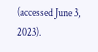(accessed June 3, 2023).